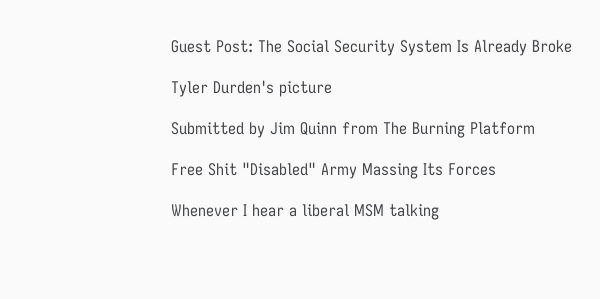Guest Post: The Social Security System Is Already Broke

Tyler Durden's picture

Submitted by Jim Quinn from The Burning Platform

Free Shit "Disabled" Army Massing Its Forces

Whenever I hear a liberal MSM talking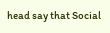head say that Social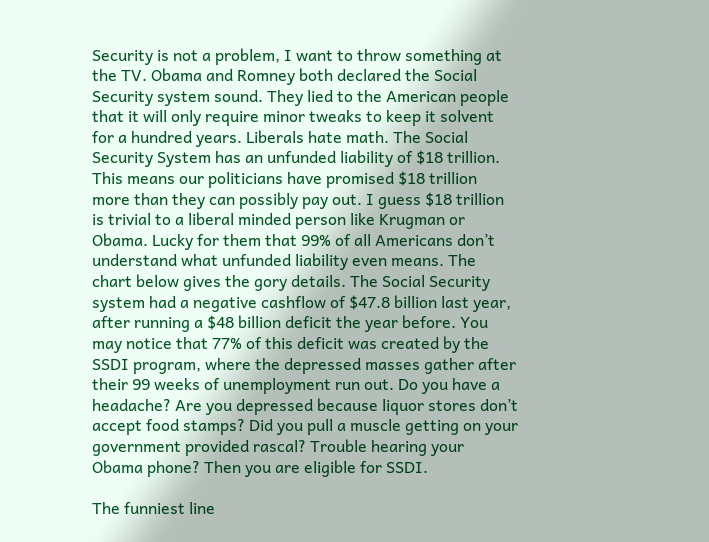Security is not a problem, I want to throw something at the TV. Obama and Romney both declared the Social Security system sound. They lied to the American people that it will only require minor tweaks to keep it solvent for a hundred years. Liberals hate math. The Social Security System has an unfunded liability of $18 trillion. This means our politicians have promised $18 trillion more than they can possibly pay out. I guess $18 trillion is trivial to a liberal minded person like Krugman or Obama. Lucky for them that 99% of all Americans don’t understand what unfunded liability even means. The chart below gives the gory details. The Social Security system had a negative cashflow of $47.8 billion last year, after running a $48 billion deficit the year before. You may notice that 77% of this deficit was created by the SSDI program, where the depressed masses gather after their 99 weeks of unemployment run out. Do you have a headache? Are you depressed because liquor stores don’t accept food stamps? Did you pull a muscle getting on your government provided rascal? Trouble hearing your Obama phone? Then you are eligible for SSDI.

The funniest line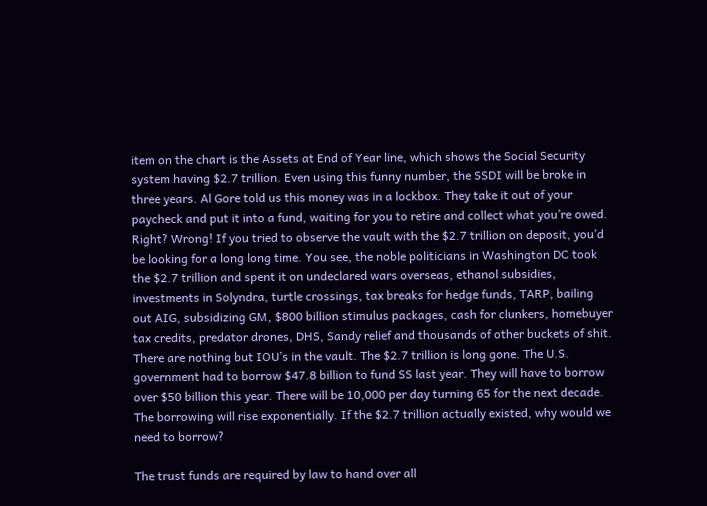item on the chart is the Assets at End of Year line, which shows the Social Security system having $2.7 trillion. Even using this funny number, the SSDI will be broke in three years. Al Gore told us this money was in a lockbox. They take it out of your paycheck and put it into a fund, waiting for you to retire and collect what you’re owed. Right? Wrong! If you tried to observe the vault with the $2.7 trillion on deposit, you’d be looking for a long long time. You see, the noble politicians in Washington DC took the $2.7 trillion and spent it on undeclared wars overseas, ethanol subsidies, investments in Solyndra, turtle crossings, tax breaks for hedge funds, TARP, bailing out AIG, subsidizing GM, $800 billion stimulus packages, cash for clunkers, homebuyer tax credits, predator drones, DHS, Sandy relief and thousands of other buckets of shit. There are nothing but IOU’s in the vault. The $2.7 trillion is long gone. The U.S. government had to borrow $47.8 billion to fund SS last year. They will have to borrow over $50 billion this year. There will be 10,000 per day turning 65 for the next decade. The borrowing will rise exponentially. If the $2.7 trillion actually existed, why would we need to borrow?

The trust funds are required by law to hand over all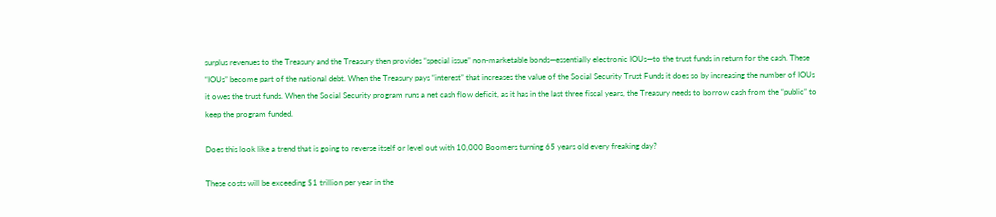surplus revenues to the Treasury and the Treasury then provides “special issue” non-marketable bonds—essentially electronic IOUs—to the trust funds in return for the cash. These “IOUs” become part of the national debt. When the Treasury pays “interest” that increases the value of the Social Security Trust Funds it does so by increasing the number of IOUs it owes the trust funds. When the Social Security program runs a net cash flow deficit, as it has in the last three fiscal years, the Treasury needs to borrow cash from the “public” to keep the program funded.

Does this look like a trend that is going to reverse itself or level out with 10,000 Boomers turning 65 years old every freaking day?

These costs will be exceeding $1 trillion per year in the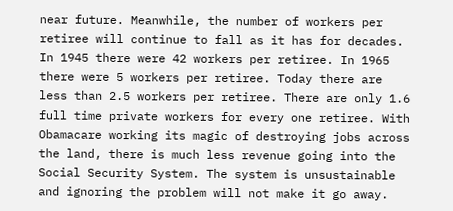near future. Meanwhile, the number of workers per retiree will continue to fall as it has for decades. In 1945 there were 42 workers per retiree. In 1965 there were 5 workers per retiree. Today there are less than 2.5 workers per retiree. There are only 1.6 full time private workers for every one retiree. With Obamacare working its magic of destroying jobs across the land, there is much less revenue going into the Social Security System. The system is unsustainable and ignoring the problem will not make it go away.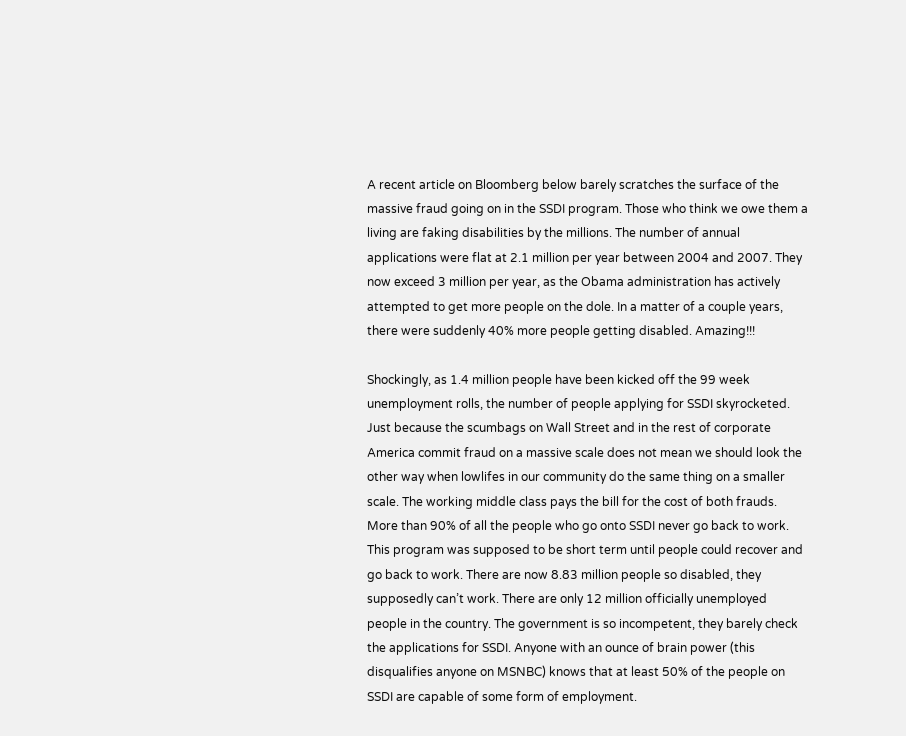A recent article on Bloomberg below barely scratches the surface of the massive fraud going on in the SSDI program. Those who think we owe them a living are faking disabilities by the millions. The number of annual applications were flat at 2.1 million per year between 2004 and 2007. They now exceed 3 million per year, as the Obama administration has actively attempted to get more people on the dole. In a matter of a couple years, there were suddenly 40% more people getting disabled. Amazing!!!

Shockingly, as 1.4 million people have been kicked off the 99 week unemployment rolls, the number of people applying for SSDI skyrocketed. Just because the scumbags on Wall Street and in the rest of corporate America commit fraud on a massive scale does not mean we should look the other way when lowlifes in our community do the same thing on a smaller scale. The working middle class pays the bill for the cost of both frauds. More than 90% of all the people who go onto SSDI never go back to work. This program was supposed to be short term until people could recover and go back to work. There are now 8.83 million people so disabled, they supposedly can’t work. There are only 12 million officially unemployed people in the country. The government is so incompetent, they barely check the applications for SSDI. Anyone with an ounce of brain power (this disqualifies anyone on MSNBC) knows that at least 50% of the people on SSDI are capable of some form of employment.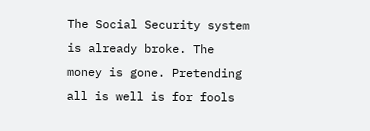The Social Security system is already broke. The money is gone. Pretending all is well is for fools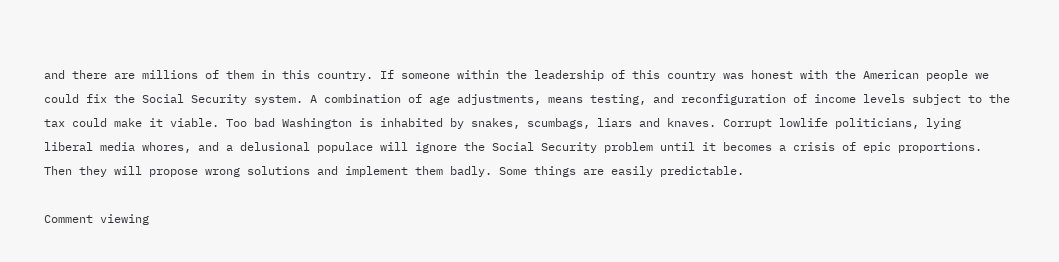and there are millions of them in this country. If someone within the leadership of this country was honest with the American people we could fix the Social Security system. A combination of age adjustments, means testing, and reconfiguration of income levels subject to the tax could make it viable. Too bad Washington is inhabited by snakes, scumbags, liars and knaves. Corrupt lowlife politicians, lying liberal media whores, and a delusional populace will ignore the Social Security problem until it becomes a crisis of epic proportions. Then they will propose wrong solutions and implement them badly. Some things are easily predictable.

Comment viewing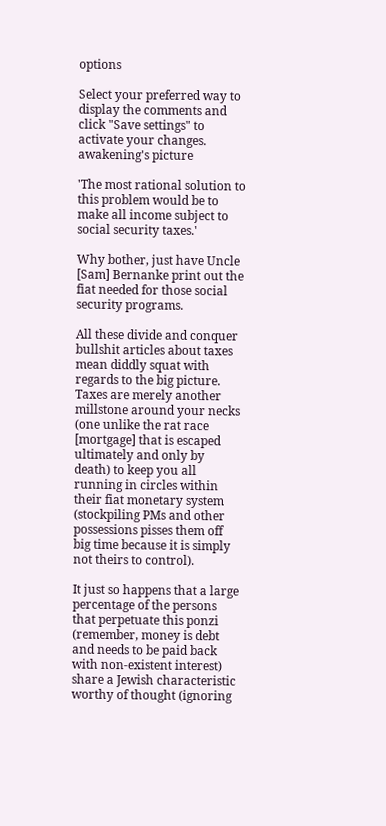options

Select your preferred way to display the comments and click "Save settings" to activate your changes.
awakening's picture

'The most rational solution to this problem would be to make all income subject to social security taxes.'

Why bother, just have Uncle [Sam] Bernanke print out the fiat needed for those social security programs.

All these divide and conquer bullshit articles about taxes mean diddly squat with regards to the big picture. Taxes are merely another millstone around your necks (one unlike the rat race [mortgage] that is escaped ultimately and only by death) to keep you all running in circles within their fiat monetary system (stockpiling PMs and other possessions pisses them off big time because it is simply not theirs to control).

It just so happens that a large percentage of the persons that perpetuate this ponzi (remember, money is debt and needs to be paid back with non-existent interest) share a Jewish characteristic worthy of thought (ignoring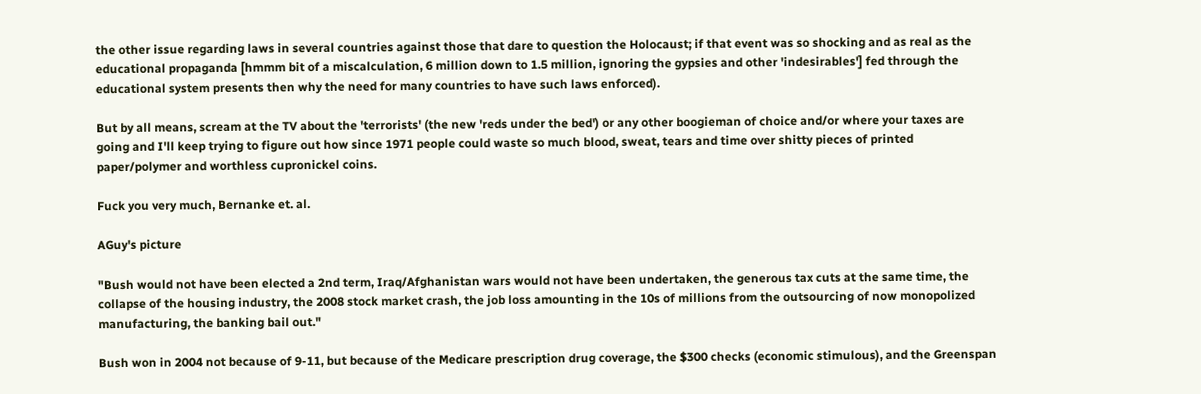the other issue regarding laws in several countries against those that dare to question the Holocaust; if that event was so shocking and as real as the educational propaganda [hmmm bit of a miscalculation, 6 million down to 1.5 million, ignoring the gypsies and other 'indesirables'] fed through the educational system presents then why the need for many countries to have such laws enforced).

But by all means, scream at the TV about the 'terrorists' (the new 'reds under the bed') or any other boogieman of choice and/or where your taxes are going and I'll keep trying to figure out how since 1971 people could waste so much blood, sweat, tears and time over shitty pieces of printed paper/polymer and worthless cupronickel coins.

Fuck you very much, Bernanke et. al.

AGuy's picture

"Bush would not have been elected a 2nd term, Iraq/Afghanistan wars would not have been undertaken, the generous tax cuts at the same time, the collapse of the housing industry, the 2008 stock market crash, the job loss amounting in the 10s of millions from the outsourcing of now monopolized manufacturing, the banking bail out."

Bush won in 2004 not because of 9-11, but because of the Medicare prescription drug coverage, the $300 checks (economic stimulous), and the Greenspan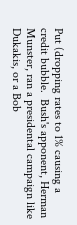Put (dropping rates to 1% causing a credit bubble.  Bush's apponent, Herman Munster, ran a presidental campaign like Dukakis, or a Bob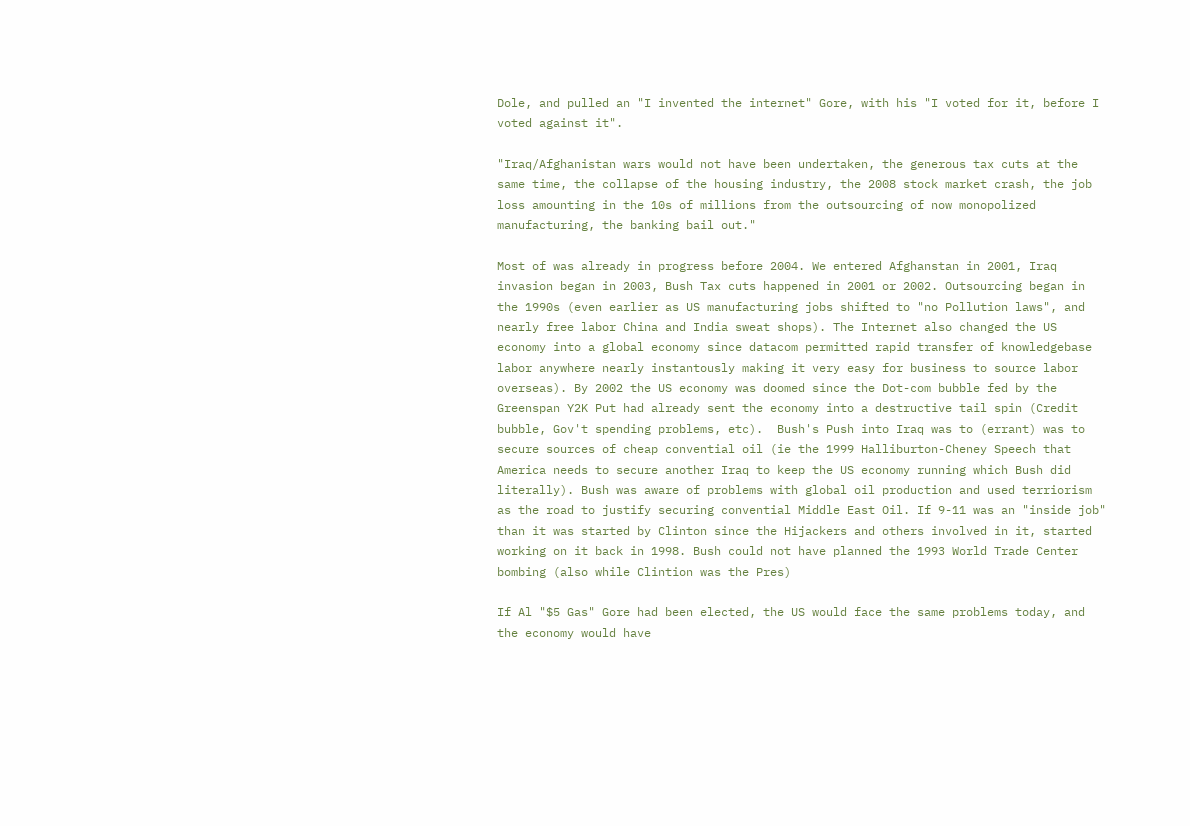Dole, and pulled an "I invented the internet" Gore, with his "I voted for it, before I voted against it".

"Iraq/Afghanistan wars would not have been undertaken, the generous tax cuts at the same time, the collapse of the housing industry, the 2008 stock market crash, the job loss amounting in the 10s of millions from the outsourcing of now monopolized manufacturing, the banking bail out."

Most of was already in progress before 2004. We entered Afghanstan in 2001, Iraq invasion began in 2003, Bush Tax cuts happened in 2001 or 2002. Outsourcing began in the 1990s (even earlier as US manufacturing jobs shifted to "no Pollution laws", and nearly free labor China and India sweat shops). The Internet also changed the US economy into a global economy since datacom permitted rapid transfer of knowledgebase labor anywhere nearly instantously making it very easy for business to source labor overseas). By 2002 the US economy was doomed since the Dot-com bubble fed by the Greenspan Y2K Put had already sent the economy into a destructive tail spin (Credit bubble, Gov't spending problems, etc).  Bush's Push into Iraq was to (errant) was to secure sources of cheap convential oil (ie the 1999 Halliburton-Cheney Speech that America needs to secure another Iraq to keep the US economy running which Bush did literally). Bush was aware of problems with global oil production and used terriorism as the road to justify securing convential Middle East Oil. If 9-11 was an "inside job" than it was started by Clinton since the Hijackers and others involved in it, started working on it back in 1998. Bush could not have planned the 1993 World Trade Center bombing (also while Clintion was the Pres)

If Al "$5 Gas" Gore had been elected, the US would face the same problems today, and the economy would have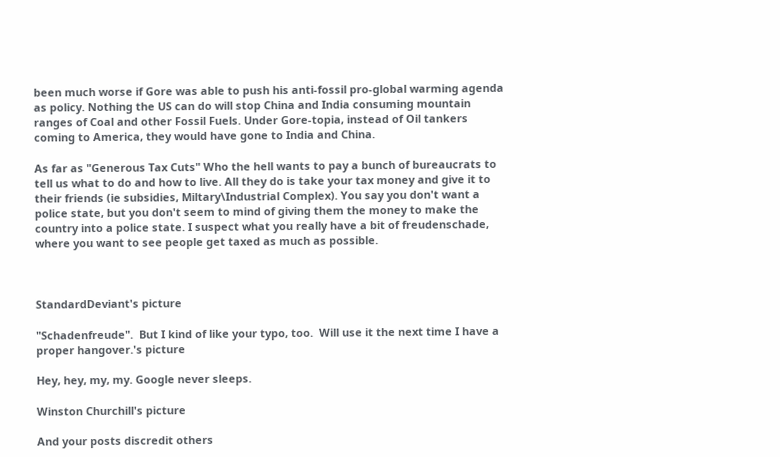been much worse if Gore was able to push his anti-fossil pro-global warming agenda as policy. Nothing the US can do will stop China and India consuming mountain ranges of Coal and other Fossil Fuels. Under Gore-topia, instead of Oil tankers coming to America, they would have gone to India and China.

As far as "Generous Tax Cuts" Who the hell wants to pay a bunch of bureaucrats to tell us what to do and how to live. All they do is take your tax money and give it to their friends (ie subsidies, Miltary\Industrial Complex). You say you don't want a police state, but you don't seem to mind of giving them the money to make the country into a police state. I suspect what you really have a bit of freudenschade, where you want to see people get taxed as much as possible.



StandardDeviant's picture

"Schadenfreude".  But I kind of like your typo, too.  Will use it the next time I have a proper hangover.'s picture

Hey, hey, my, my. Google never sleeps.

Winston Churchill's picture

And your posts discredit others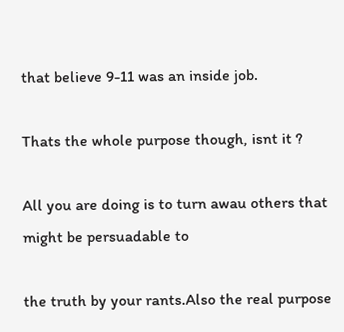that believe 9-11 was an inside job.

Thats the whole purpose though, isnt it ?

All you are doing is to turn awau others that might be persuadable to

the truth by your rants.Also the real purpose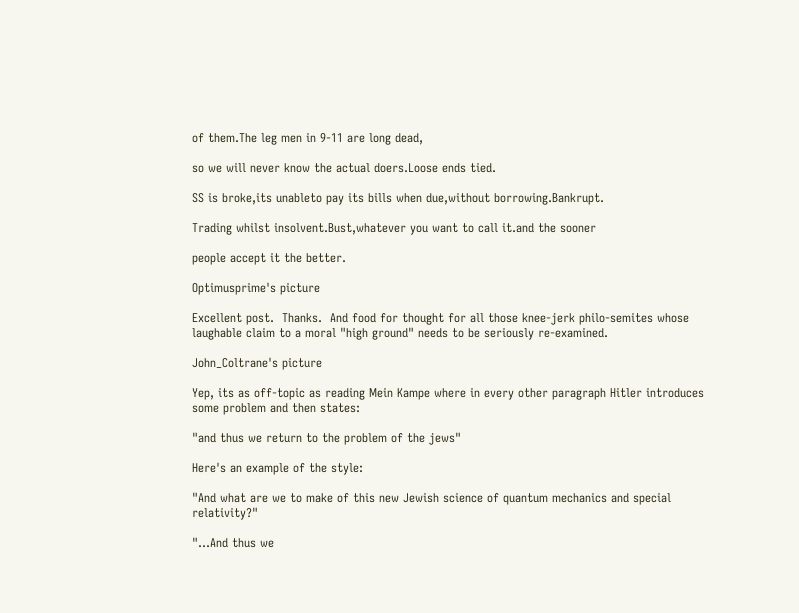of them.The leg men in 9-11 are long dead,

so we will never know the actual doers.Loose ends tied.

SS is broke,its unableto pay its bills when due,without borrowing.Bankrupt.

Trading whilst insolvent.Bust,whatever you want to call it.and the sooner

people accept it the better.

Optimusprime's picture

Excellent post.  Thanks.  And food for thought for all those knee-jerk philo-semites whose laughable claim to a moral "high ground" needs to be seriously re-examined.

John_Coltrane's picture

Yep, its as off-topic as reading Mein Kampe where in every other paragraph Hitler introduces some problem and then states:

"and thus we return to the problem of the jews"

Here's an example of the style:

"And what are we to make of this new Jewish science of quantum mechanics and special relativity?"

"...And thus we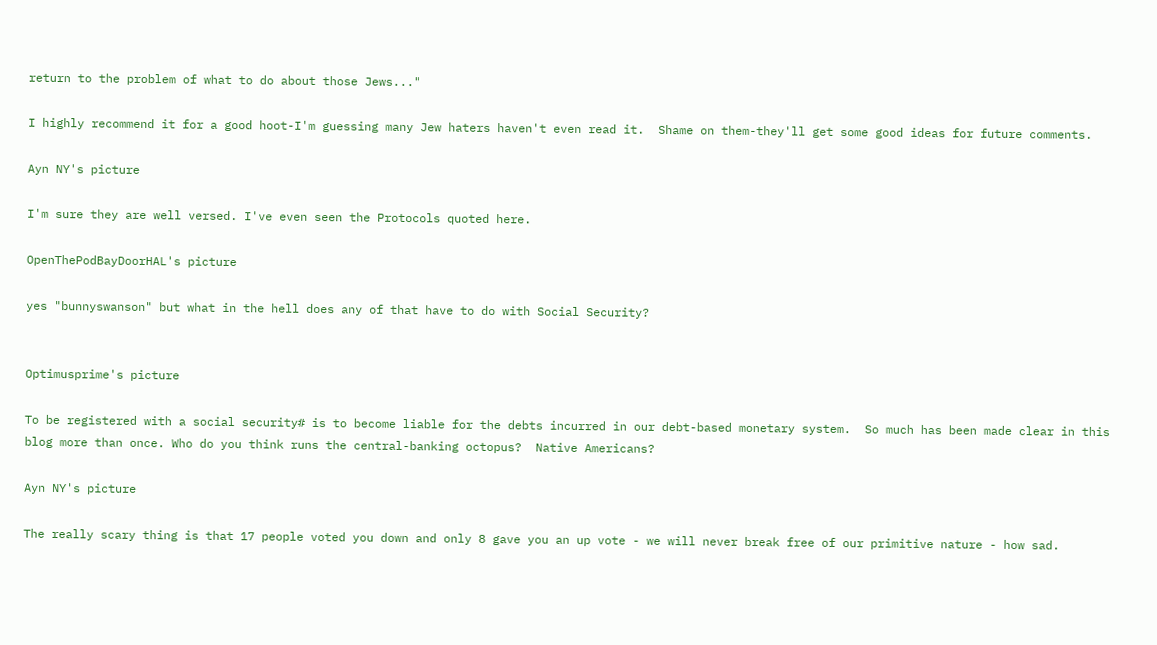return to the problem of what to do about those Jews..."

I highly recommend it for a good hoot-I'm guessing many Jew haters haven't even read it.  Shame on them-they'll get some good ideas for future comments.

Ayn NY's picture

I'm sure they are well versed. I've even seen the Protocols quoted here.

OpenThePodBayDoorHAL's picture

yes "bunnyswanson" but what in the hell does any of that have to do with Social Security?


Optimusprime's picture

To be registered with a social security# is to become liable for the debts incurred in our debt-based monetary system.  So much has been made clear in this blog more than once. Who do you think runs the central-banking octopus?  Native Americans?

Ayn NY's picture

The really scary thing is that 17 people voted you down and only 8 gave you an up vote - we will never break free of our primitive nature - how sad.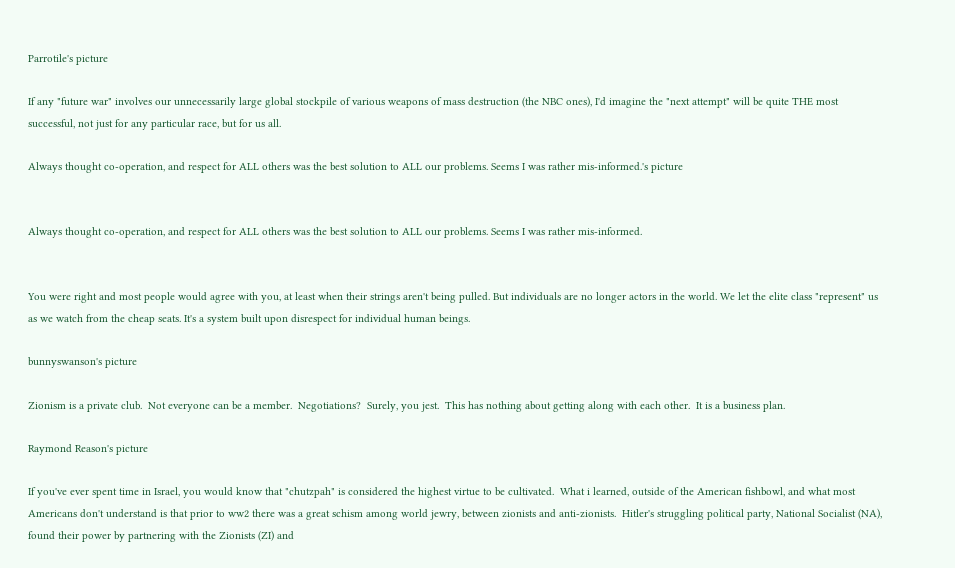Parrotile's picture

If any "future war" involves our unnecessarily large global stockpile of various weapons of mass destruction (the NBC ones), I'd imagine the "next attempt" will be quite THE most successful, not just for any particular race, but for us all.

Always thought co-operation, and respect for ALL others was the best solution to ALL our problems. Seems I was rather mis-informed.'s picture


Always thought co-operation, and respect for ALL others was the best solution to ALL our problems. Seems I was rather mis-informed.


You were right and most people would agree with you, at least when their strings aren't being pulled. But individuals are no longer actors in the world. We let the elite class "represent" us as we watch from the cheap seats. It's a system built upon disrespect for individual human beings.

bunnyswanson's picture

Zionism is a private club.  Not everyone can be a member.  Negotiations?  Surely, you jest.  This has nothing about getting along with each other.  It is a business plan.

Raymond Reason's picture

If you've ever spent time in Israel, you would know that "chutzpah" is considered the highest virtue to be cultivated.  What i learned, outside of the American fishbowl, and what most Americans don't understand is that prior to ww2 there was a great schism among world jewry, between zionists and anti-zionists.  Hitler's struggling political party, National Socialist (NA), found their power by partnering with the Zionists (ZI) and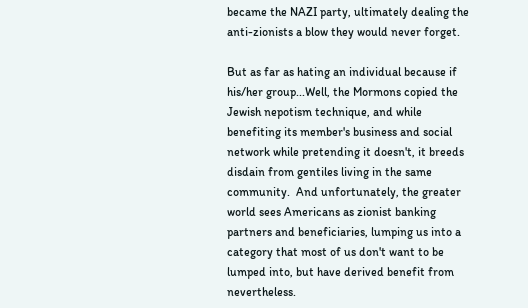became the NAZI party, ultimately dealing the anti-zionists a blow they would never forget.

But as far as hating an individual because if his/her group...Well, the Mormons copied the Jewish nepotism technique, and while benefiting its member's business and social network while pretending it doesn't, it breeds disdain from gentiles living in the same community.  And unfortunately, the greater world sees Americans as zionist banking partners and beneficiaries, lumping us into a category that most of us don't want to be lumped into, but have derived benefit from nevertheless.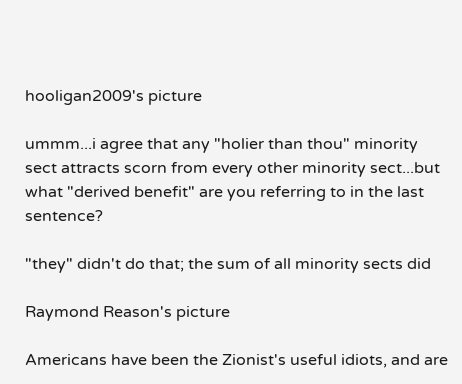hooligan2009's picture

ummm...i agree that any "holier than thou" minority sect attracts scorn from every other minority sect...but what "derived benefit" are you referring to in the last sentence?

"they" didn't do that; the sum of all minority sects did

Raymond Reason's picture

Americans have been the Zionist's useful idiots, and are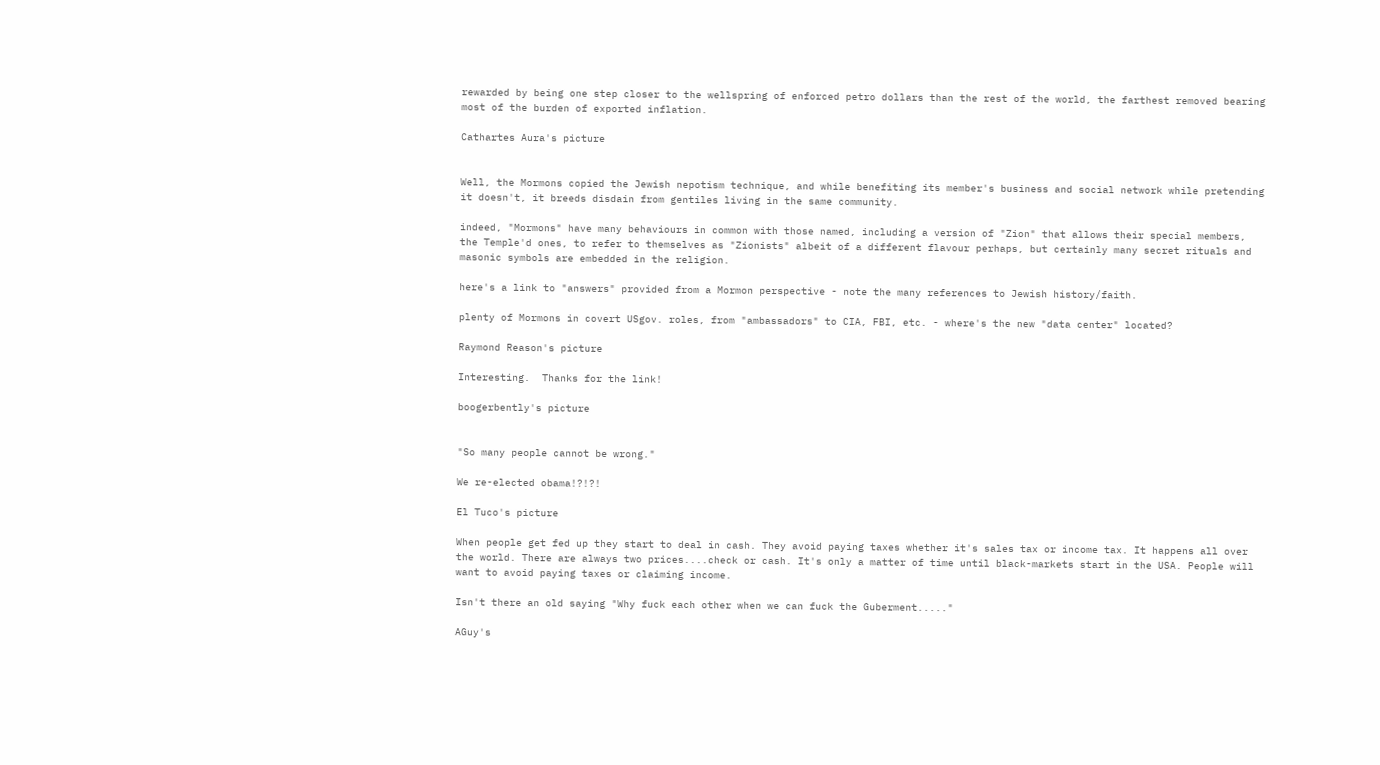rewarded by being one step closer to the wellspring of enforced petro dollars than the rest of the world, the farthest removed bearing most of the burden of exported inflation.

Cathartes Aura's picture


Well, the Mormons copied the Jewish nepotism technique, and while benefiting its member's business and social network while pretending it doesn't, it breeds disdain from gentiles living in the same community.

indeed, "Mormons" have many behaviours in common with those named, including a version of "Zion" that allows their special members, the Temple'd ones, to refer to themselves as "Zionists" albeit of a different flavour perhaps, but certainly many secret rituals and masonic symbols are embedded in the religion.

here's a link to "answers" provided from a Mormon perspective - note the many references to Jewish history/faith.

plenty of Mormons in covert USgov. roles, from "ambassadors" to CIA, FBI, etc. - where's the new "data center" located?

Raymond Reason's picture

Interesting.  Thanks for the link!

boogerbently's picture


"So many people cannot be wrong."

We re-elected obama!?!?!

El Tuco's picture

When people get fed up they start to deal in cash. They avoid paying taxes whether it's sales tax or income tax. It happens all over the world. There are always two prices....check or cash. It's only a matter of time until black-markets start in the USA. People will want to avoid paying taxes or claiming income.

Isn't there an old saying "Why fuck each other when we can fuck the Guberment....."

AGuy's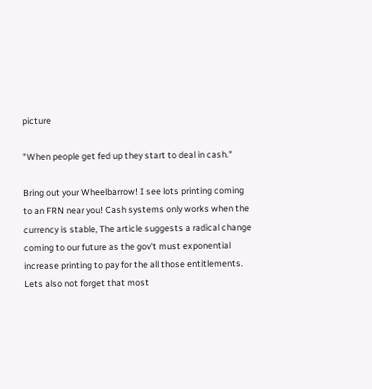picture

"When people get fed up they start to deal in cash."

Bring out your Wheelbarrow! I see lots printing coming to an FRN near you! Cash systems only works when the currency is stable, The article suggests a radical change coming to our future as the gov't must exponential increase printing to pay for the all those entitlements. Lets also not forget that most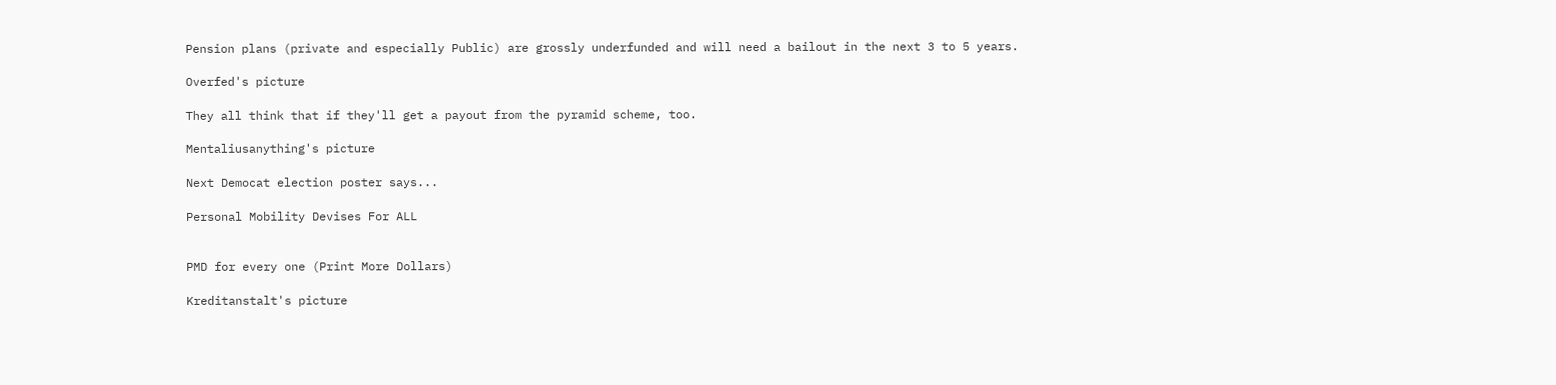Pension plans (private and especially Public) are grossly underfunded and will need a bailout in the next 3 to 5 years.

Overfed's picture

They all think that if they'll get a payout from the pyramid scheme, too.

Mentaliusanything's picture

Next Democat election poster says...

Personal Mobility Devises For ALL


PMD for every one (Print More Dollars)

Kreditanstalt's picture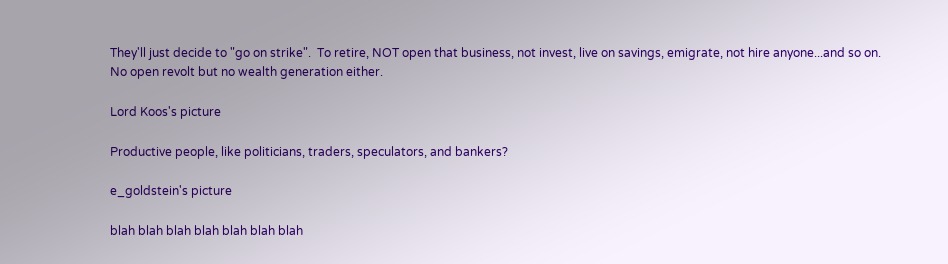They'll just decide to "go on strike".  To retire, NOT open that business, not invest, live on savings, emigrate, not hire anyone...and so on.  No open revolt but no wealth generation either.

Lord Koos's picture

Productive people, like politicians, traders, speculators, and bankers?

e_goldstein's picture

blah blah blah blah blah blah blah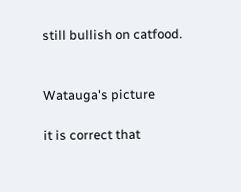still bullish on catfood.


Watauga's picture

it is correct that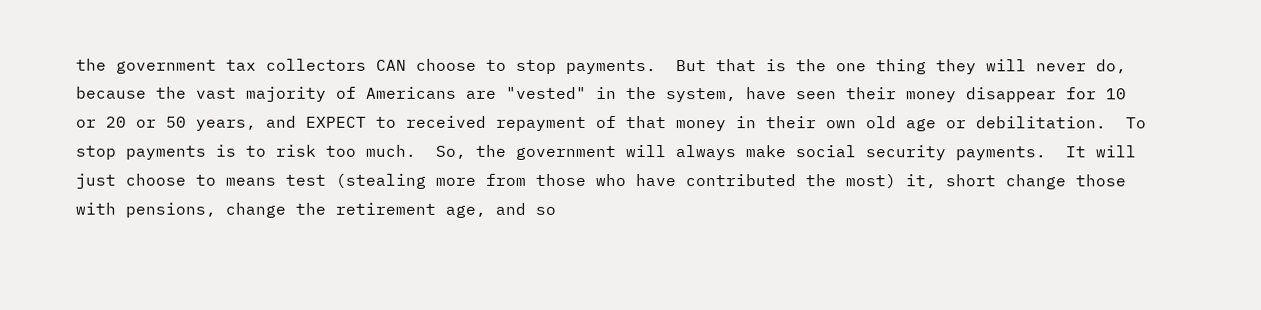the government tax collectors CAN choose to stop payments.  But that is the one thing they will never do, because the vast majority of Americans are "vested" in the system, have seen their money disappear for 10 or 20 or 50 years, and EXPECT to received repayment of that money in their own old age or debilitation.  To stop payments is to risk too much.  So, the government will always make social security payments.  It will just choose to means test (stealing more from those who have contributed the most) it, short change those with pensions, change the retirement age, and so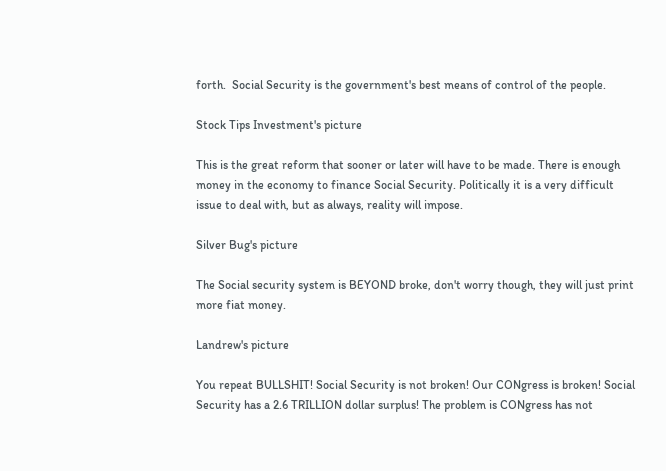forth.  Social Security is the government's best means of control of the people.

Stock Tips Investment's picture

This is the great reform that sooner or later will have to be made. There is enough money in the economy to finance Social Security. Politically it is a very difficult issue to deal with, but as always, reality will impose.

Silver Bug's picture

The Social security system is BEYOND broke, don't worry though, they will just print more fiat money.

Landrew's picture

You repeat BULLSHIT! Social Security is not broken! Our CONgress is broken! Social Security has a 2.6 TRILLION dollar surplus! The problem is CONgress has not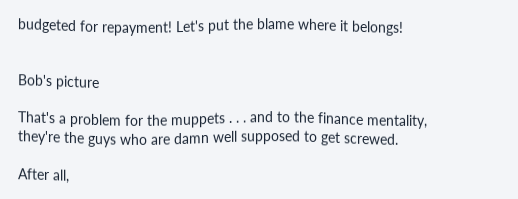budgeted for repayment! Let's put the blame where it belongs!


Bob's picture

That's a problem for the muppets . . . and to the finance mentality, they're the guys who are damn well supposed to get screwed.

After all,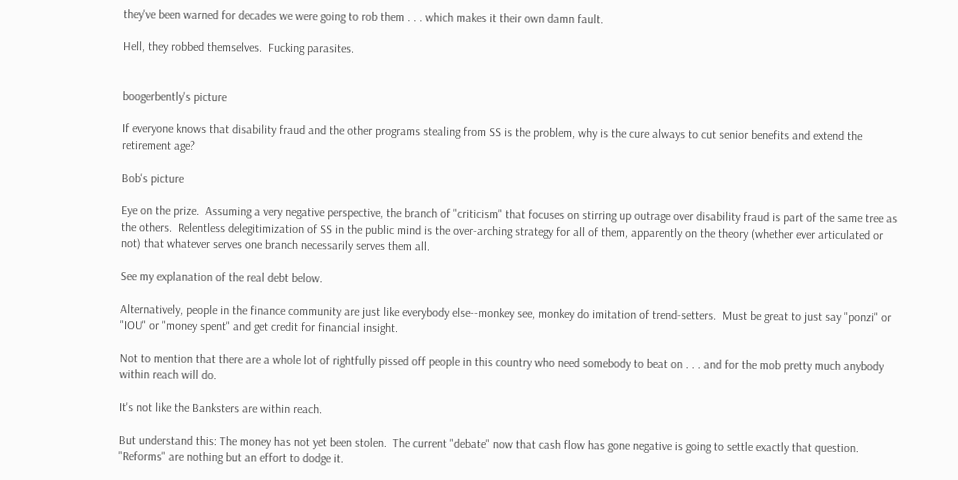they've been warned for decades we were going to rob them . . . which makes it their own damn fault.

Hell, they robbed themselves.  Fucking parasites.


boogerbently's picture

If everyone knows that disability fraud and the other programs stealing from SS is the problem, why is the cure always to cut senior benefits and extend the retirement age?

Bob's picture

Eye on the prize.  Assuming a very negative perspective, the branch of "criticism" that focuses on stirring up outrage over disability fraud is part of the same tree as the others.  Relentless delegitimization of SS in the public mind is the over-arching strategy for all of them, apparently on the theory (whether ever articulated or not) that whatever serves one branch necessarily serves them all.

See my explanation of the real debt below.

Alternatively, people in the finance community are just like everybody else--monkey see, monkey do imitation of trend-setters.  Must be great to just say "ponzi" or "IOU" or "money spent" and get credit for financial insight.

Not to mention that there are a whole lot of rightfully pissed off people in this country who need somebody to beat on . . . and for the mob pretty much anybody within reach will do.

It's not like the Banksters are within reach.

But understand this: The money has not yet been stolen.  The current "debate" now that cash flow has gone negative is going to settle exactly that question.   "Reforms" are nothing but an effort to dodge it.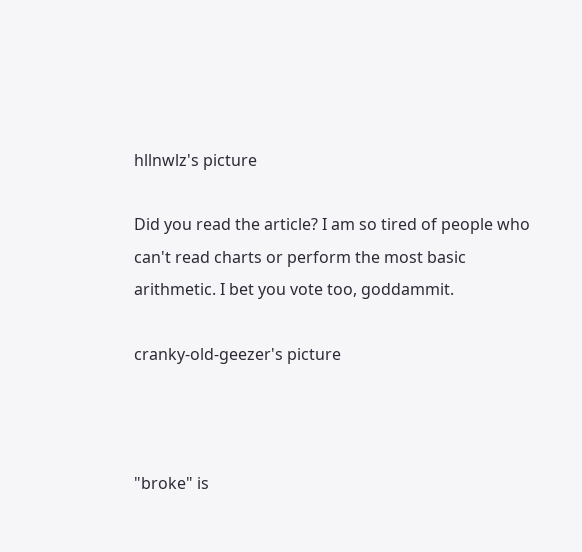hllnwlz's picture

Did you read the article? I am so tired of people who can't read charts or perform the most basic arithmetic. I bet you vote too, goddammit.

cranky-old-geezer's picture



"broke" is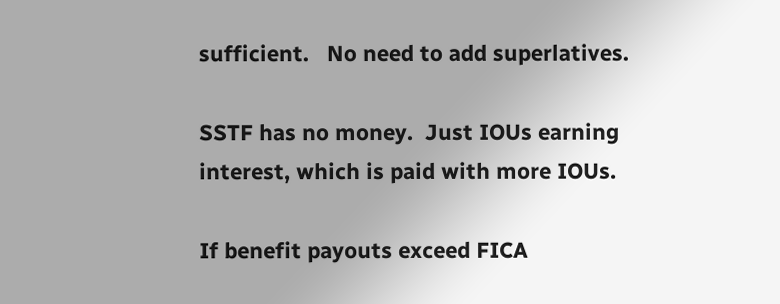sufficient.   No need to add superlatives.

SSTF has no money.  Just IOUs earning interest, which is paid with more IOUs.

If benefit payouts exceed FICA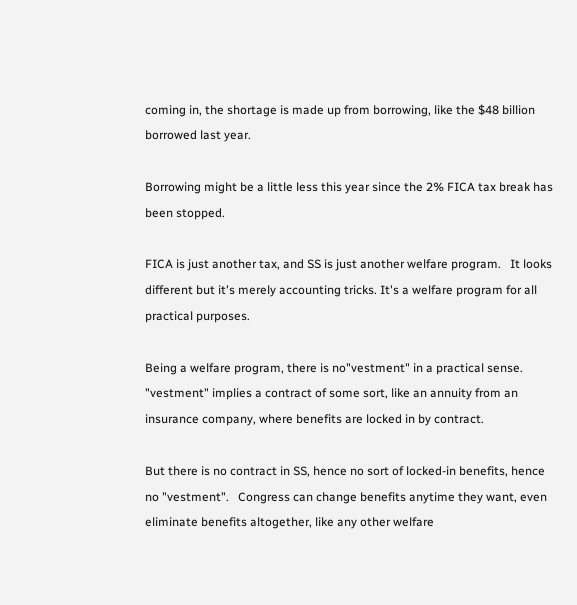coming in, the shortage is made up from borrowing, like the $48 billion borrowed last year.

Borrowing might be a little less this year since the 2% FICA tax break has been stopped.

FICA is just another tax, and SS is just another welfare program.   It looks different but it's merely accounting tricks. It's a welfare program for all practical purposes.

Being a welfare program, there is no"vestment" in a practical sense.  "vestment" implies a contract of some sort, like an annuity from an insurance company, where benefits are locked in by contract.

But there is no contract in SS, hence no sort of locked-in benefits, hence no "vestment".   Congress can change benefits anytime they want, even eliminate benefits altogether, like any other welfare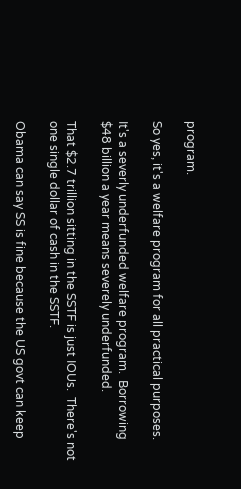program.

So yes, it's a welfare program for all practical purposes.

It's a severly underfunded welfare program.  Borrowing $48 billion a year means severely underfunded.

That $2.7 trillion sitting in the SSTF is just IOUs.  There's not one single dollar of cash in the SSTF.

Obama can say SS is fine because the US govt can keep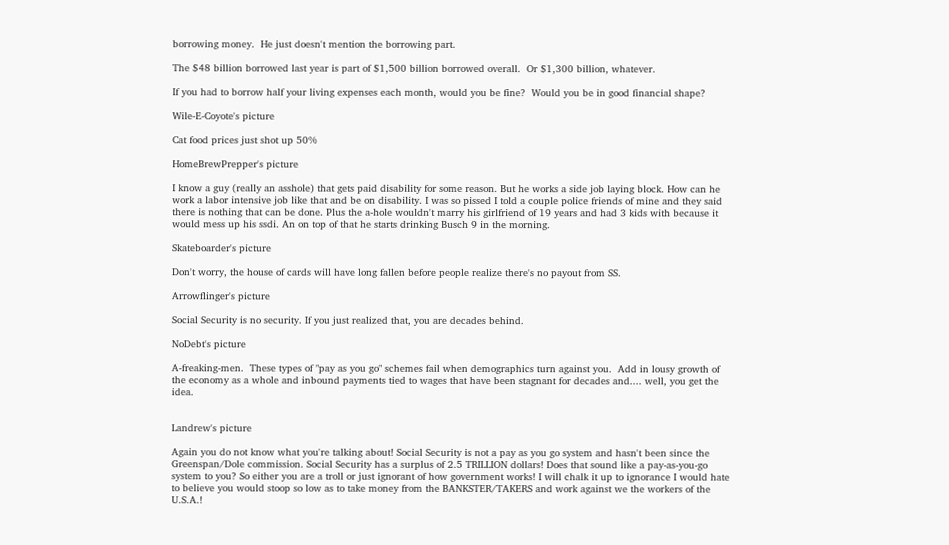borrowing money.  He just doesn't mention the borrowing part.

The $48 billion borrowed last year is part of $1,500 billion borrowed overall.  Or $1,300 billion, whatever.

If you had to borrow half your living expenses each month, would you be fine?  Would you be in good financial shape?

Wile-E-Coyote's picture

Cat food prices just shot up 50%

HomeBrewPrepper's picture

I know a guy (really an asshole) that gets paid disability for some reason. But he works a side job laying block. How can he work a labor intensive job like that and be on disability. I was so pissed I told a couple police friends of mine and they said there is nothing that can be done. Plus the a-hole wouldn't marry his girlfriend of 19 years and had 3 kids with because it would mess up his ssdi. An on top of that he starts drinking Busch 9 in the morning.

Skateboarder's picture

Don't worry, the house of cards will have long fallen before people realize there's no payout from SS.

Arrowflinger's picture

Social Security is no security. If you just realized that, you are decades behind.

NoDebt's picture

A-freaking-men.  These types of "pay as you go" schemes fail when demographics turn against you.  Add in lousy growth of the economy as a whole and inbound payments tied to wages that have been stagnant for decades and.... well, you get the idea.


Landrew's picture

Again you do not know what you're talking about! Social Security is not a pay as you go system and hasn't been since the Greenspan/Dole commission. Social Security has a surplus of 2.5 TRILLION dollars! Does that sound like a pay-as-you-go system to you? So either you are a troll or just ignorant of how government works! I will chalk it up to ignorance I would hate to believe you would stoop so low as to take money from the BANKSTER/TAKERS and work against we the workers of the U.S.A.!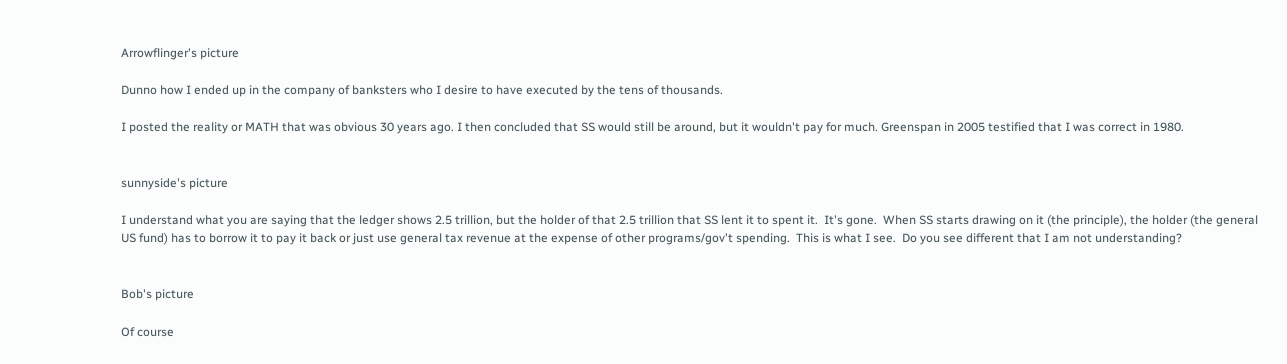Arrowflinger's picture

Dunno how I ended up in the company of banksters who I desire to have executed by the tens of thousands.

I posted the reality or MATH that was obvious 30 years ago. I then concluded that SS would still be around, but it wouldn't pay for much. Greenspan in 2005 testified that I was correct in 1980.


sunnyside's picture

I understand what you are saying that the ledger shows 2.5 trillion, but the holder of that 2.5 trillion that SS lent it to spent it.  It's gone.  When SS starts drawing on it (the principle), the holder (the general US fund) has to borrow it to pay it back or just use general tax revenue at the expense of other programs/gov't spending.  This is what I see.  Do you see different that I am not understanding?


Bob's picture

Of course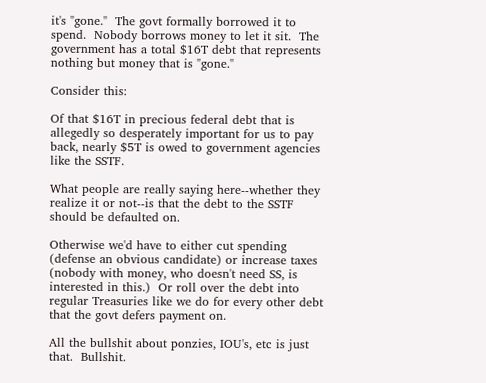it's "gone."  The govt formally borrowed it to spend.  Nobody borrows money to let it sit.  The government has a total $16T debt that represents nothing but money that is "gone."

Consider this:

Of that $16T in precious federal debt that is allegedly so desperately important for us to pay back, nearly $5T is owed to government agencies like the SSTF.

What people are really saying here--whether they realize it or not--is that the debt to the SSTF should be defaulted on.

Otherwise we'd have to either cut spending (defense an obvious candidate) or increase taxes (nobody with money, who doesn't need SS, is interested in this.)  Or roll over the debt into regular Treasuries like we do for every other debt that the govt defers payment on.

All the bullshit about ponzies, IOU's, etc is just that.  Bullshit.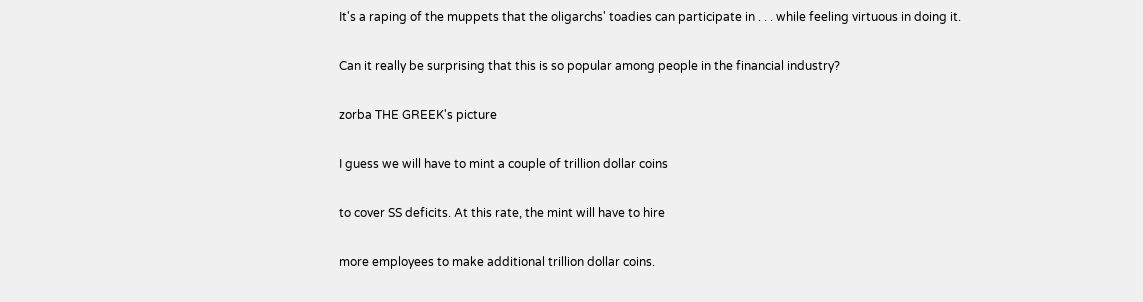It's a raping of the muppets that the oligarchs' toadies can participate in . . . while feeling virtuous in doing it.

Can it really be surprising that this is so popular among people in the financial industry?

zorba THE GREEK's picture

I guess we will have to mint a couple of trillion dollar coins

to cover SS deficits. At this rate, the mint will have to hire

more employees to make additional trillion dollar coins.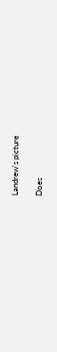Landrew's picture

Does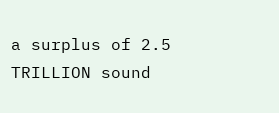a surplus of 2.5 TRILLION sound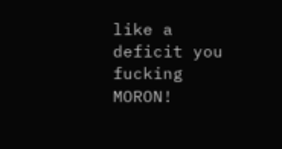like a deficit you fucking MORON!